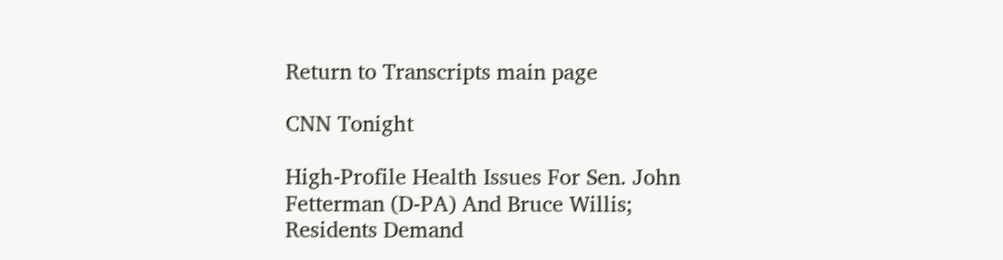Return to Transcripts main page

CNN Tonight

High-Profile Health Issues For Sen. John Fetterman (D-PA) And Bruce Willis; Residents Demand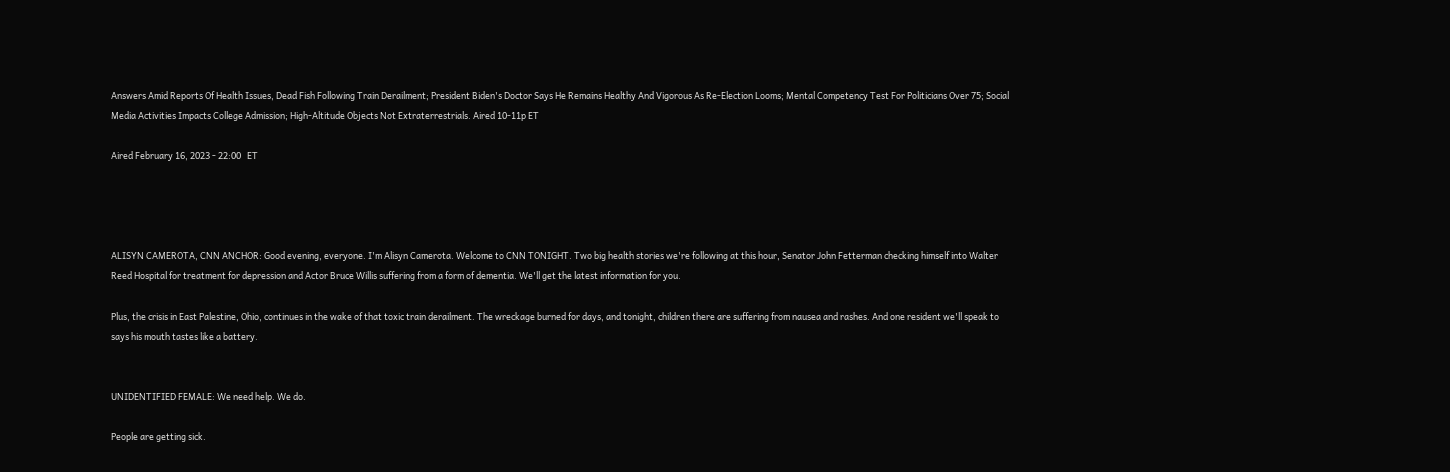Answers Amid Reports Of Health Issues, Dead Fish Following Train Derailment; President Biden's Doctor Says He Remains Healthy And Vigorous As Re-Election Looms; Mental Competency Test For Politicians Over 75; Social Media Activities Impacts College Admission; High-Altitude Objects Not Extraterrestrials. Aired 10-11p ET

Aired February 16, 2023 - 22:00   ET




ALISYN CAMEROTA, CNN ANCHOR: Good evening, everyone. I'm Alisyn Camerota. Welcome to CNN TONIGHT. Two big health stories we're following at this hour, Senator John Fetterman checking himself into Walter Reed Hospital for treatment for depression and Actor Bruce Willis suffering from a form of dementia. We'll get the latest information for you.

Plus, the crisis in East Palestine, Ohio, continues in the wake of that toxic train derailment. The wreckage burned for days, and tonight, children there are suffering from nausea and rashes. And one resident we'll speak to says his mouth tastes like a battery.


UNIDENTIFIED FEMALE: We need help. We do.

People are getting sick.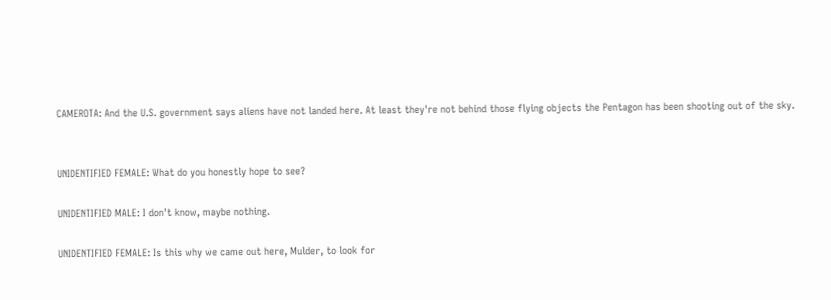CAMEROTA: And the U.S. government says aliens have not landed here. At least they're not behind those flying objects the Pentagon has been shooting out of the sky.


UNIDENTIFIED FEMALE: What do you honestly hope to see?

UNIDENTIFIED MALE: I don't know, maybe nothing.

UNIDENTIFIED FEMALE: Is this why we came out here, Mulder, to look for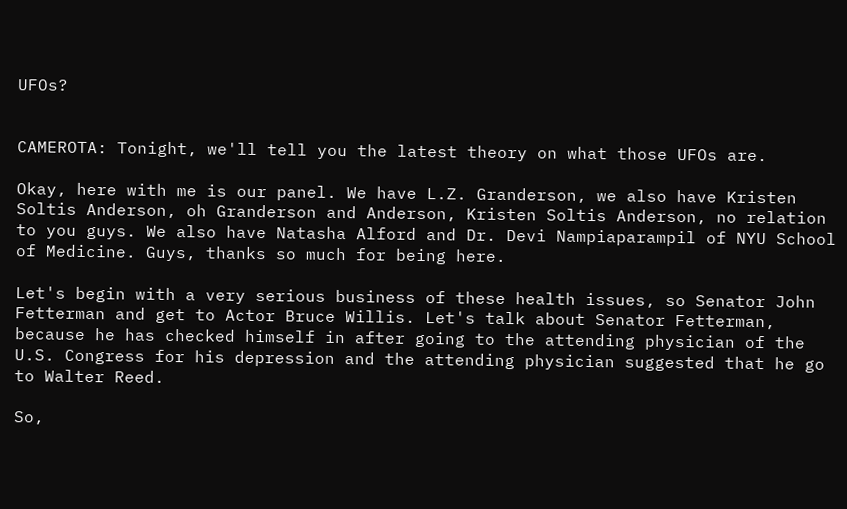UFOs?


CAMEROTA: Tonight, we'll tell you the latest theory on what those UFOs are.

Okay, here with me is our panel. We have L.Z. Granderson, we also have Kristen Soltis Anderson, oh Granderson and Anderson, Kristen Soltis Anderson, no relation to you guys. We also have Natasha Alford and Dr. Devi Nampiaparampil of NYU School of Medicine. Guys, thanks so much for being here.

Let's begin with a very serious business of these health issues, so Senator John Fetterman and get to Actor Bruce Willis. Let's talk about Senator Fetterman, because he has checked himself in after going to the attending physician of the U.S. Congress for his depression and the attending physician suggested that he go to Walter Reed.

So,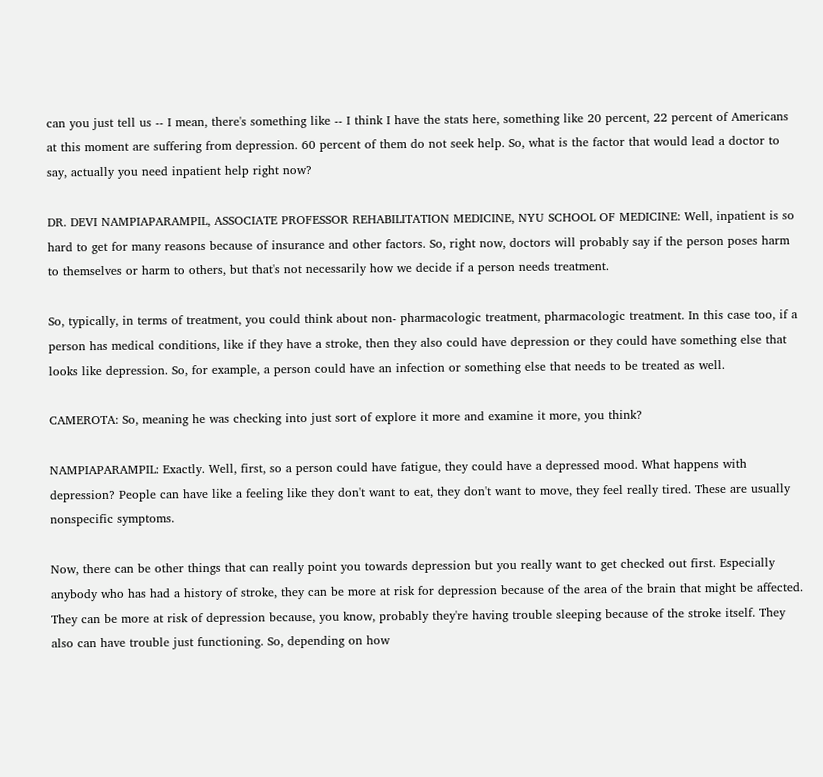can you just tell us -- I mean, there's something like -- I think I have the stats here, something like 20 percent, 22 percent of Americans at this moment are suffering from depression. 60 percent of them do not seek help. So, what is the factor that would lead a doctor to say, actually you need inpatient help right now?

DR. DEVI NAMPIAPARAMPIL, ASSOCIATE PROFESSOR REHABILITATION MEDICINE, NYU SCHOOL OF MEDICINE: Well, inpatient is so hard to get for many reasons because of insurance and other factors. So, right now, doctors will probably say if the person poses harm to themselves or harm to others, but that's not necessarily how we decide if a person needs treatment.

So, typically, in terms of treatment, you could think about non- pharmacologic treatment, pharmacologic treatment. In this case too, if a person has medical conditions, like if they have a stroke, then they also could have depression or they could have something else that looks like depression. So, for example, a person could have an infection or something else that needs to be treated as well.

CAMEROTA: So, meaning he was checking into just sort of explore it more and examine it more, you think?

NAMPIAPARAMPIL: Exactly. Well, first, so a person could have fatigue, they could have a depressed mood. What happens with depression? People can have like a feeling like they don't want to eat, they don't want to move, they feel really tired. These are usually nonspecific symptoms.

Now, there can be other things that can really point you towards depression but you really want to get checked out first. Especially anybody who has had a history of stroke, they can be more at risk for depression because of the area of the brain that might be affected. They can be more at risk of depression because, you know, probably they're having trouble sleeping because of the stroke itself. They also can have trouble just functioning. So, depending on how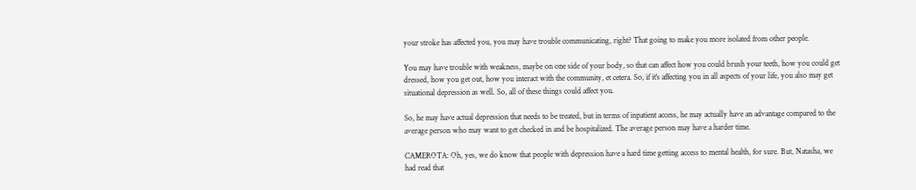your stroke has affected you, you may have trouble communicating, right? That going to make you more isolated from other people.

You may have trouble with weakness, maybe on one side of your body, so that can affect how you could brush your teeth, how you could get dressed, how you get out, how you interact with the community, et cetera. So, if it's affecting you in all aspects of your life, you also may get situational depression as well. So, all of these things could affect you.

So, he may have actual depression that needs to be treated, but in terms of inpatient access, he may actually have an advantage compared to the average person who may want to get checked in and be hospitalized. The average person may have a harder time.

CAMEROTA: Oh, yes, we do know that people with depression have a hard time getting access to mental health, for sure. But, Natasha, we had read that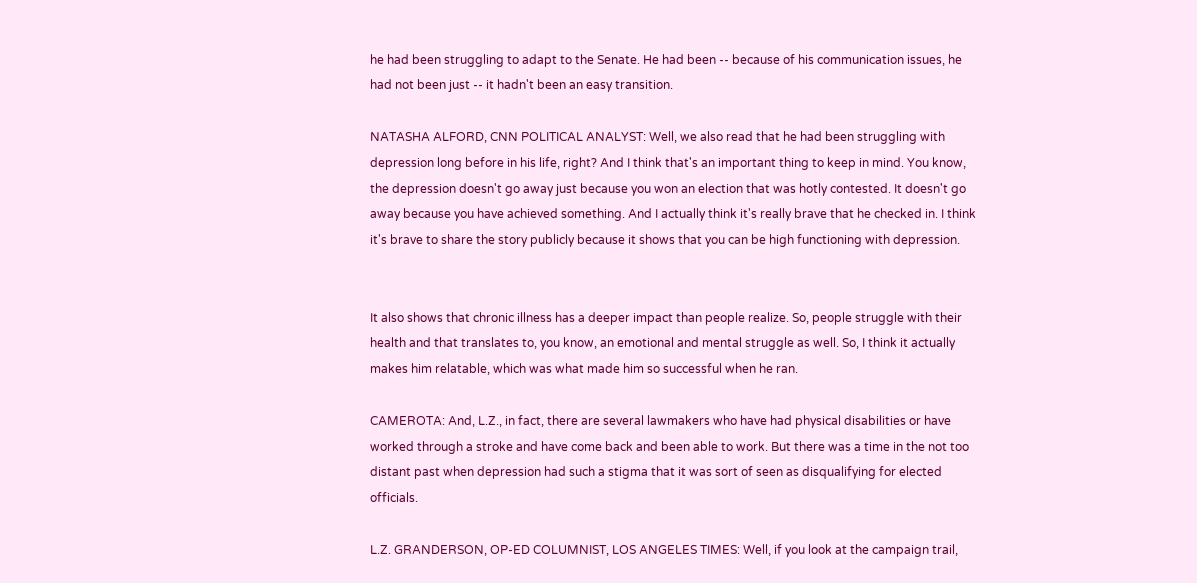he had been struggling to adapt to the Senate. He had been -- because of his communication issues, he had not been just -- it hadn't been an easy transition.

NATASHA ALFORD, CNN POLITICAL ANALYST: Well, we also read that he had been struggling with depression long before in his life, right? And I think that's an important thing to keep in mind. You know, the depression doesn't go away just because you won an election that was hotly contested. It doesn't go away because you have achieved something. And I actually think it's really brave that he checked in. I think it's brave to share the story publicly because it shows that you can be high functioning with depression.


It also shows that chronic illness has a deeper impact than people realize. So, people struggle with their health and that translates to, you know, an emotional and mental struggle as well. So, I think it actually makes him relatable, which was what made him so successful when he ran.

CAMEROTA: And, L.Z., in fact, there are several lawmakers who have had physical disabilities or have worked through a stroke and have come back and been able to work. But there was a time in the not too distant past when depression had such a stigma that it was sort of seen as disqualifying for elected officials.

L.Z. GRANDERSON, OP-ED COLUMNIST, LOS ANGELES TIMES: Well, if you look at the campaign trail,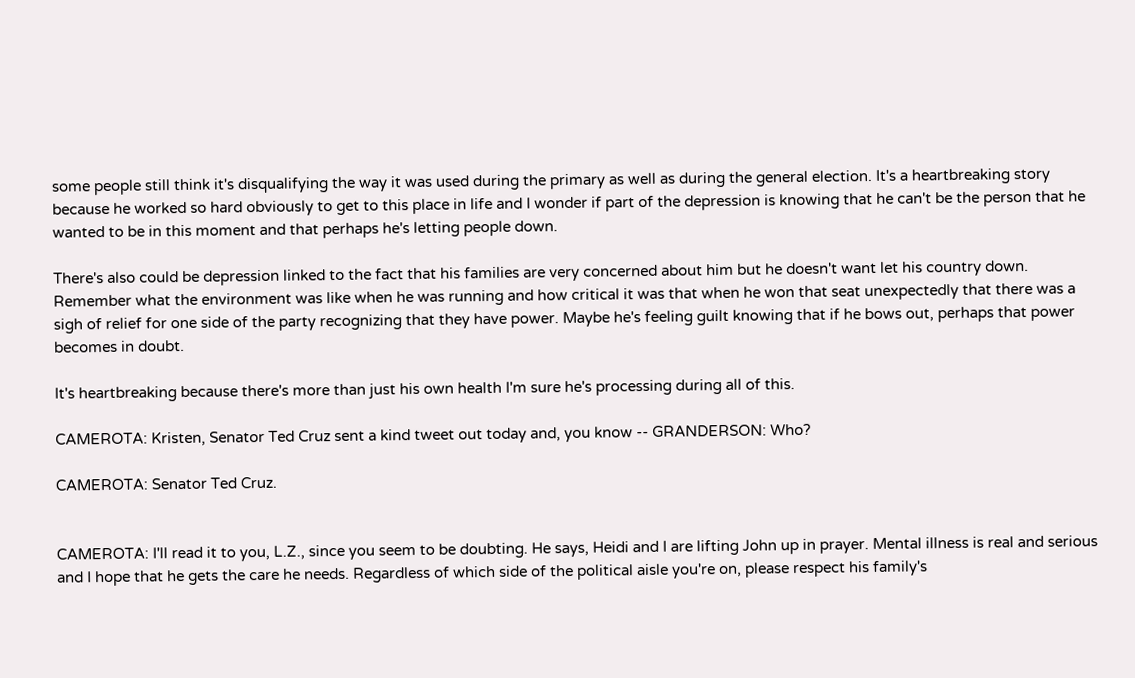some people still think it's disqualifying the way it was used during the primary as well as during the general election. It's a heartbreaking story because he worked so hard obviously to get to this place in life and I wonder if part of the depression is knowing that he can't be the person that he wanted to be in this moment and that perhaps he's letting people down.

There's also could be depression linked to the fact that his families are very concerned about him but he doesn't want let his country down. Remember what the environment was like when he was running and how critical it was that when he won that seat unexpectedly that there was a sigh of relief for one side of the party recognizing that they have power. Maybe he's feeling guilt knowing that if he bows out, perhaps that power becomes in doubt.

It's heartbreaking because there's more than just his own health I'm sure he's processing during all of this.

CAMEROTA: Kristen, Senator Ted Cruz sent a kind tweet out today and, you know -- GRANDERSON: Who?

CAMEROTA: Senator Ted Cruz.


CAMEROTA: I'll read it to you, L.Z., since you seem to be doubting. He says, Heidi and I are lifting John up in prayer. Mental illness is real and serious and I hope that he gets the care he needs. Regardless of which side of the political aisle you're on, please respect his family's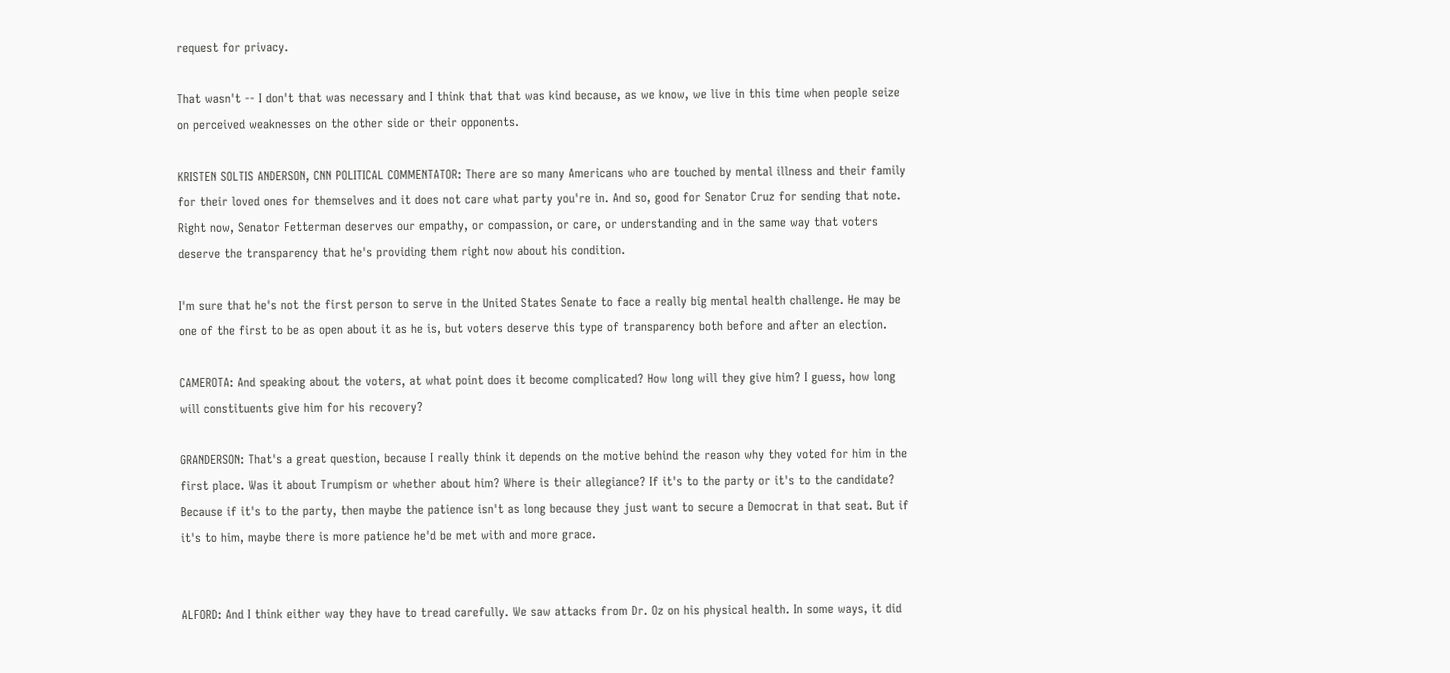request for privacy.

That wasn't -- I don't that was necessary and I think that that was kind because, as we know, we live in this time when people seize on perceived weaknesses on the other side or their opponents.

KRISTEN SOLTIS ANDERSON, CNN POLITICAL COMMENTATOR: There are so many Americans who are touched by mental illness and their family for their loved ones for themselves and it does not care what party you're in. And so, good for Senator Cruz for sending that note. Right now, Senator Fetterman deserves our empathy, or compassion, or care, or understanding and in the same way that voters deserve the transparency that he's providing them right now about his condition.

I'm sure that he's not the first person to serve in the United States Senate to face a really big mental health challenge. He may be one of the first to be as open about it as he is, but voters deserve this type of transparency both before and after an election.

CAMEROTA: And speaking about the voters, at what point does it become complicated? How long will they give him? I guess, how long will constituents give him for his recovery?

GRANDERSON: That's a great question, because I really think it depends on the motive behind the reason why they voted for him in the first place. Was it about Trumpism or whether about him? Where is their allegiance? If it's to the party or it's to the candidate? Because if it's to the party, then maybe the patience isn't as long because they just want to secure a Democrat in that seat. But if it's to him, maybe there is more patience he'd be met with and more grace.


ALFORD: And I think either way they have to tread carefully. We saw attacks from Dr. Oz on his physical health. In some ways, it did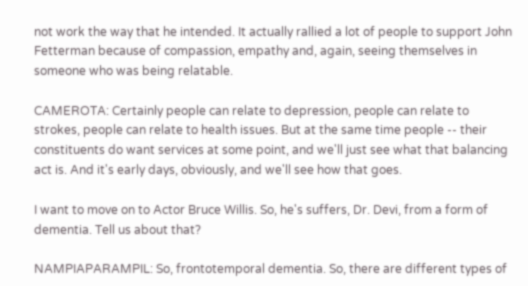not work the way that he intended. It actually rallied a lot of people to support John Fetterman because of compassion, empathy and, again, seeing themselves in someone who was being relatable.

CAMEROTA: Certainly people can relate to depression, people can relate to strokes, people can relate to health issues. But at the same time people -- their constituents do want services at some point, and we'll just see what that balancing act is. And it's early days, obviously, and we'll see how that goes.

I want to move on to Actor Bruce Willis. So, he's suffers, Dr. Devi, from a form of dementia. Tell us about that?

NAMPIAPARAMPIL: So, frontotemporal dementia. So, there are different types of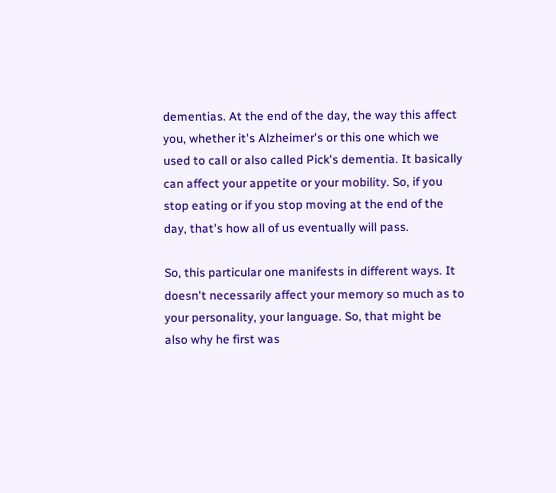dementias. At the end of the day, the way this affect you, whether it's Alzheimer's or this one which we used to call or also called Pick's dementia. It basically can affect your appetite or your mobility. So, if you stop eating or if you stop moving at the end of the day, that's how all of us eventually will pass.

So, this particular one manifests in different ways. It doesn't necessarily affect your memory so much as to your personality, your language. So, that might be also why he first was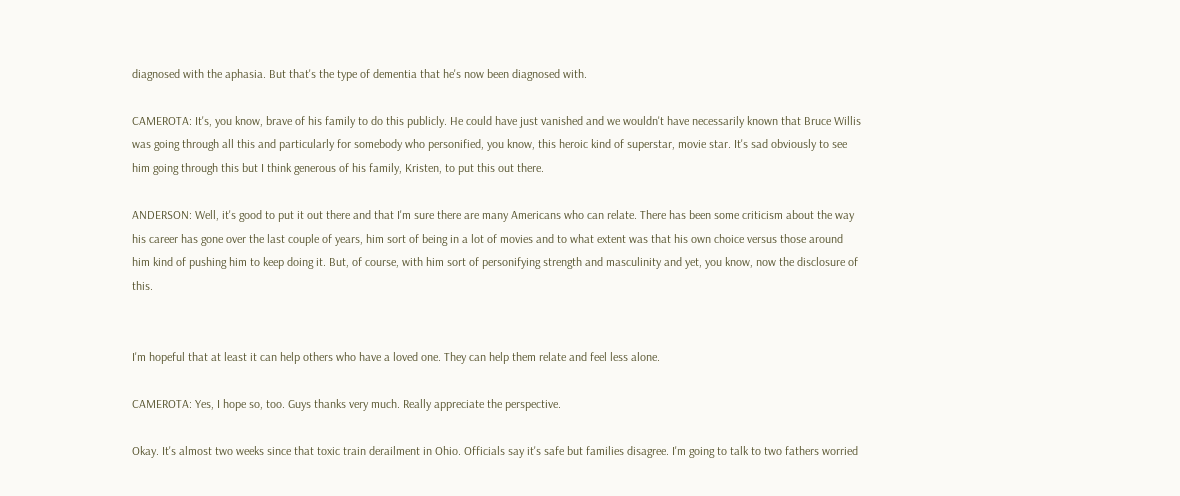diagnosed with the aphasia. But that's the type of dementia that he's now been diagnosed with.

CAMEROTA: It's, you know, brave of his family to do this publicly. He could have just vanished and we wouldn't have necessarily known that Bruce Willis was going through all this and particularly for somebody who personified, you know, this heroic kind of superstar, movie star. It's sad obviously to see him going through this but I think generous of his family, Kristen, to put this out there.

ANDERSON: Well, it's good to put it out there and that I'm sure there are many Americans who can relate. There has been some criticism about the way his career has gone over the last couple of years, him sort of being in a lot of movies and to what extent was that his own choice versus those around him kind of pushing him to keep doing it. But, of course, with him sort of personifying strength and masculinity and yet, you know, now the disclosure of this.


I'm hopeful that at least it can help others who have a loved one. They can help them relate and feel less alone.

CAMEROTA: Yes, I hope so, too. Guys thanks very much. Really appreciate the perspective.

Okay. It's almost two weeks since that toxic train derailment in Ohio. Officials say it's safe but families disagree. I'm going to talk to two fathers worried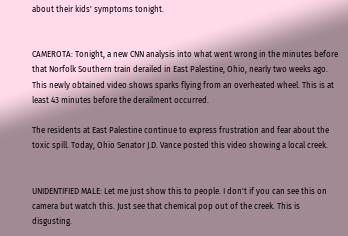about their kids' symptoms tonight.


CAMEROTA: Tonight, a new CNN analysis into what went wrong in the minutes before that Norfolk Southern train derailed in East Palestine, Ohio, nearly two weeks ago. This newly obtained video shows sparks flying from an overheated wheel. This is at least 43 minutes before the derailment occurred.

The residents at East Palestine continue to express frustration and fear about the toxic spill. Today, Ohio Senator J.D. Vance posted this video showing a local creek.


UNIDENTIFIED MALE: Let me just show this to people. I don't if you can see this on camera but watch this. Just see that chemical pop out of the creek. This is disgusting.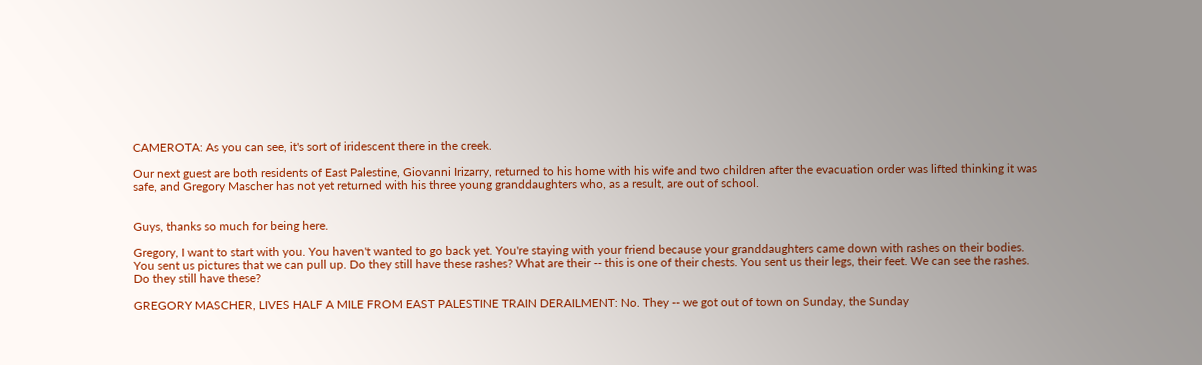CAMEROTA: As you can see, it's sort of iridescent there in the creek.

Our next guest are both residents of East Palestine, Giovanni Irizarry, returned to his home with his wife and two children after the evacuation order was lifted thinking it was safe, and Gregory Mascher has not yet returned with his three young granddaughters who, as a result, are out of school.


Guys, thanks so much for being here.

Gregory, I want to start with you. You haven't wanted to go back yet. You're staying with your friend because your granddaughters came down with rashes on their bodies. You sent us pictures that we can pull up. Do they still have these rashes? What are their -- this is one of their chests. You sent us their legs, their feet. We can see the rashes. Do they still have these?

GREGORY MASCHER, LIVES HALF A MILE FROM EAST PALESTINE TRAIN DERAILMENT: No. They -- we got out of town on Sunday, the Sunday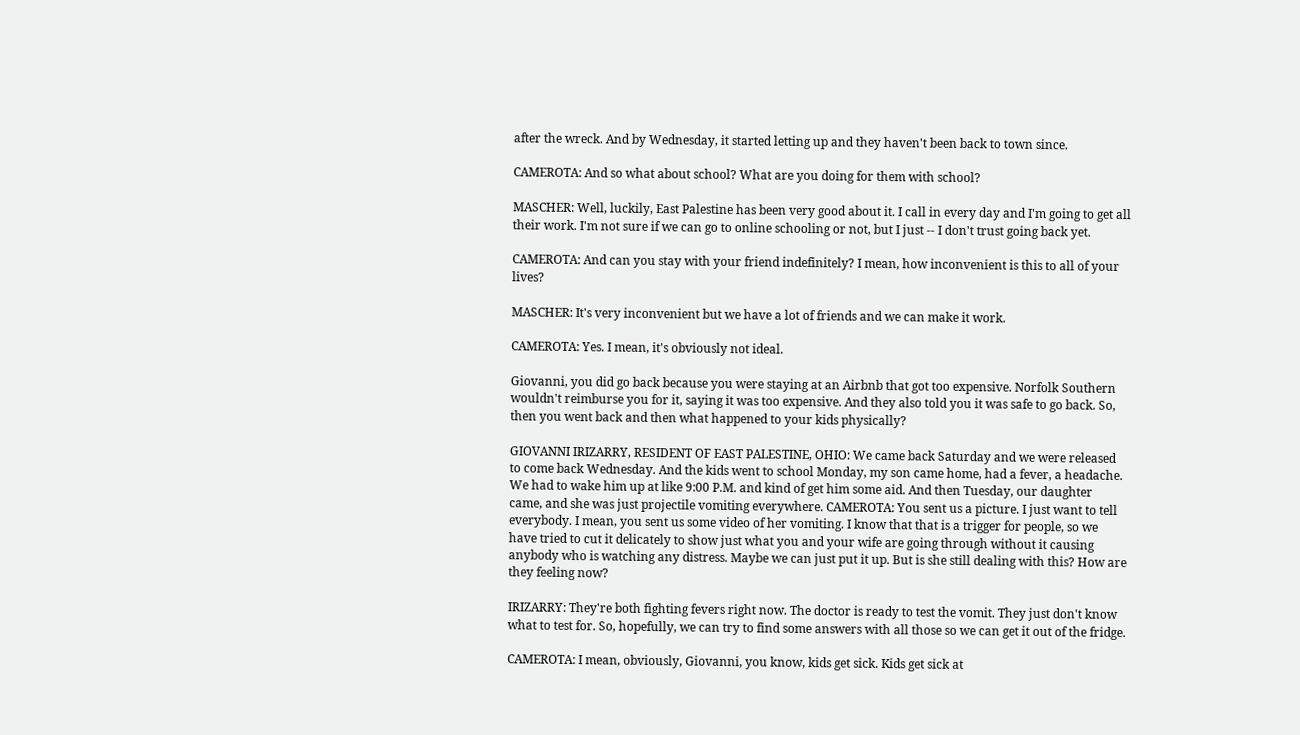after the wreck. And by Wednesday, it started letting up and they haven't been back to town since.

CAMEROTA: And so what about school? What are you doing for them with school?

MASCHER: Well, luckily, East Palestine has been very good about it. I call in every day and I'm going to get all their work. I'm not sure if we can go to online schooling or not, but I just -- I don't trust going back yet.

CAMEROTA: And can you stay with your friend indefinitely? I mean, how inconvenient is this to all of your lives?

MASCHER: It's very inconvenient but we have a lot of friends and we can make it work.

CAMEROTA: Yes. I mean, it's obviously not ideal.

Giovanni, you did go back because you were staying at an Airbnb that got too expensive. Norfolk Southern wouldn't reimburse you for it, saying it was too expensive. And they also told you it was safe to go back. So, then you went back and then what happened to your kids physically?

GIOVANNI IRIZARRY, RESIDENT OF EAST PALESTINE, OHIO: We came back Saturday and we were released to come back Wednesday. And the kids went to school Monday, my son came home, had a fever, a headache. We had to wake him up at like 9:00 P.M. and kind of get him some aid. And then Tuesday, our daughter came, and she was just projectile vomiting everywhere. CAMEROTA: You sent us a picture. I just want to tell everybody. I mean, you sent us some video of her vomiting. I know that that is a trigger for people, so we have tried to cut it delicately to show just what you and your wife are going through without it causing anybody who is watching any distress. Maybe we can just put it up. But is she still dealing with this? How are they feeling now?

IRIZARRY: They're both fighting fevers right now. The doctor is ready to test the vomit. They just don't know what to test for. So, hopefully, we can try to find some answers with all those so we can get it out of the fridge.

CAMEROTA: I mean, obviously, Giovanni, you know, kids get sick. Kids get sick at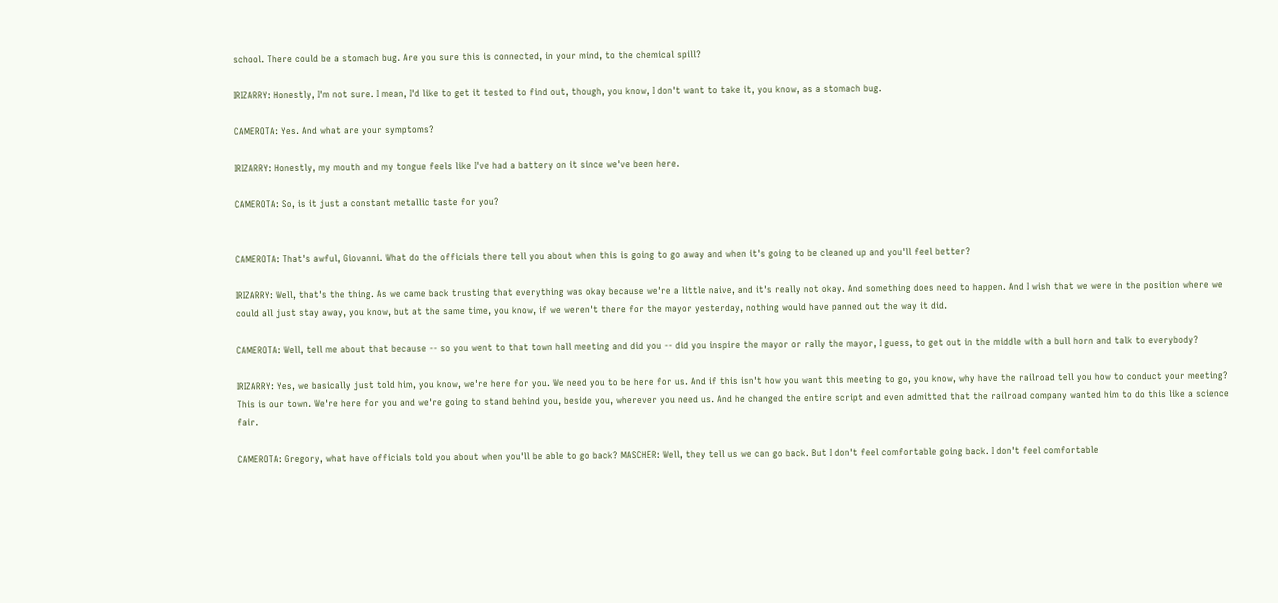school. There could be a stomach bug. Are you sure this is connected, in your mind, to the chemical spill?

IRIZARRY: Honestly, I'm not sure. I mean, I'd like to get it tested to find out, though, you know, I don't want to take it, you know, as a stomach bug.

CAMEROTA: Yes. And what are your symptoms?

IRIZARRY: Honestly, my mouth and my tongue feels like I've had a battery on it since we've been here.

CAMEROTA: So, is it just a constant metallic taste for you?


CAMEROTA: That's awful, Giovanni. What do the officials there tell you about when this is going to go away and when it's going to be cleaned up and you'll feel better?

IRIZARRY: Well, that's the thing. As we came back trusting that everything was okay because we're a little naive, and it's really not okay. And something does need to happen. And I wish that we were in the position where we could all just stay away, you know, but at the same time, you know, if we weren't there for the mayor yesterday, nothing would have panned out the way it did.

CAMEROTA: Well, tell me about that because -- so you went to that town hall meeting and did you -- did you inspire the mayor or rally the mayor, I guess, to get out in the middle with a bull horn and talk to everybody?

IRIZARRY: Yes, we basically just told him, you know, we're here for you. We need you to be here for us. And if this isn't how you want this meeting to go, you know, why have the railroad tell you how to conduct your meeting? This is our town. We're here for you and we're going to stand behind you, beside you, wherever you need us. And he changed the entire script and even admitted that the railroad company wanted him to do this like a science fair.

CAMEROTA: Gregory, what have officials told you about when you'll be able to go back? MASCHER: Well, they tell us we can go back. But I don't feel comfortable going back. I don't feel comfortable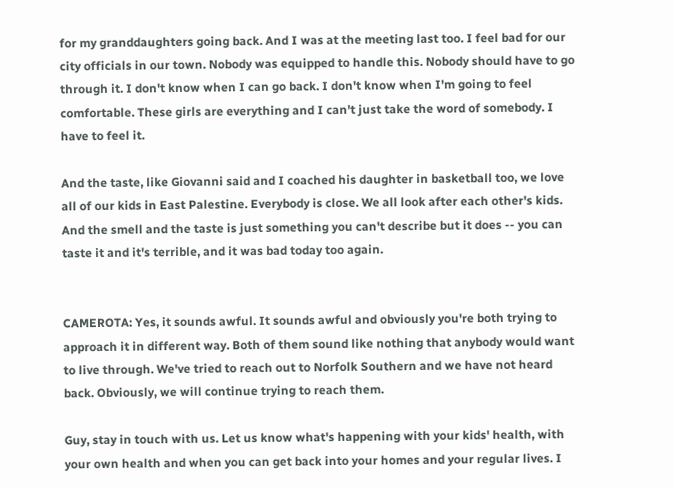for my granddaughters going back. And I was at the meeting last too. I feel bad for our city officials in our town. Nobody was equipped to handle this. Nobody should have to go through it. I don't know when I can go back. I don't know when I'm going to feel comfortable. These girls are everything and I can't just take the word of somebody. I have to feel it.

And the taste, like Giovanni said and I coached his daughter in basketball too, we love all of our kids in East Palestine. Everybody is close. We all look after each other's kids. And the smell and the taste is just something you can't describe but it does -- you can taste it and it's terrible, and it was bad today too again.


CAMEROTA: Yes, it sounds awful. It sounds awful and obviously you're both trying to approach it in different way. Both of them sound like nothing that anybody would want to live through. We've tried to reach out to Norfolk Southern and we have not heard back. Obviously, we will continue trying to reach them.

Guy, stay in touch with us. Let us know what's happening with your kids' health, with your own health and when you can get back into your homes and your regular lives. I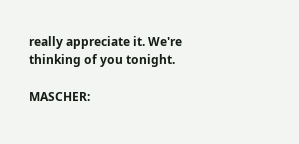really appreciate it. We're thinking of you tonight.

MASCHER: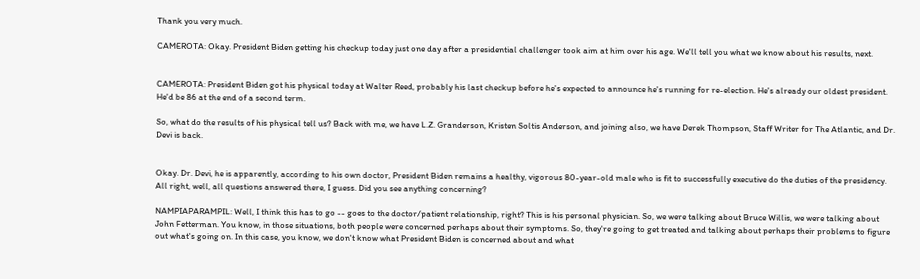Thank you very much.

CAMEROTA: Okay. President Biden getting his checkup today just one day after a presidential challenger took aim at him over his age. We'll tell you what we know about his results, next.


CAMEROTA: President Biden got his physical today at Walter Reed, probably his last checkup before he's expected to announce he's running for re-election. He's already our oldest president. He'd be 86 at the end of a second term.

So, what do the results of his physical tell us? Back with me, we have L.Z. Granderson, Kristen Soltis Anderson, and joining also, we have Derek Thompson, Staff Writer for The Atlantic, and Dr. Devi is back.


Okay. Dr. Devi, he is apparently, according to his own doctor, President Biden remains a healthy, vigorous 80-year-old male who is fit to successfully executive do the duties of the presidency. All right, well, all questions answered there, I guess. Did you see anything concerning?

NAMPIAPARAMPIL: Well, I think this has to go -- goes to the doctor/patient relationship, right? This is his personal physician. So, we were talking about Bruce Willis, we were talking about John Fetterman. You know, in those situations, both people were concerned perhaps about their symptoms. So, they're going to get treated and talking about perhaps their problems to figure out what's going on. In this case, you know, we don't know what President Biden is concerned about and what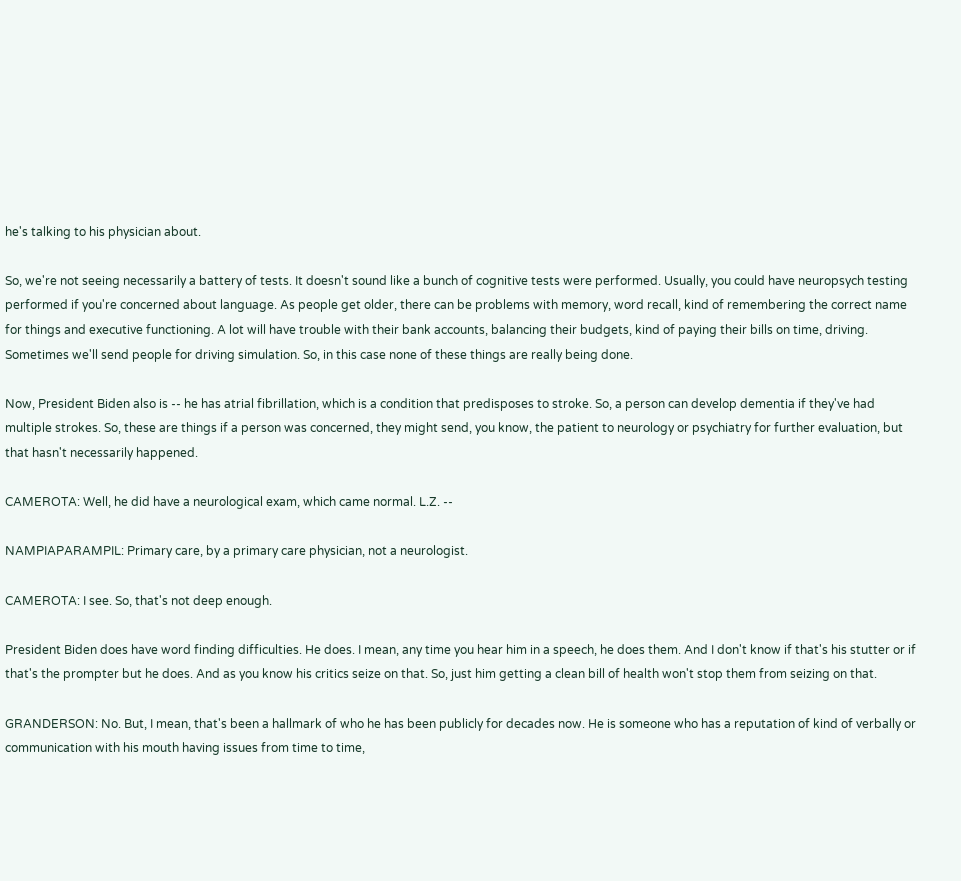he's talking to his physician about.

So, we're not seeing necessarily a battery of tests. It doesn't sound like a bunch of cognitive tests were performed. Usually, you could have neuropsych testing performed if you're concerned about language. As people get older, there can be problems with memory, word recall, kind of remembering the correct name for things and executive functioning. A lot will have trouble with their bank accounts, balancing their budgets, kind of paying their bills on time, driving. Sometimes we'll send people for driving simulation. So, in this case none of these things are really being done.

Now, President Biden also is -- he has atrial fibrillation, which is a condition that predisposes to stroke. So, a person can develop dementia if they've had multiple strokes. So, these are things if a person was concerned, they might send, you know, the patient to neurology or psychiatry for further evaluation, but that hasn't necessarily happened.

CAMEROTA: Well, he did have a neurological exam, which came normal. L.Z. --

NAMPIAPARAMPIL: Primary care, by a primary care physician, not a neurologist.

CAMEROTA: I see. So, that's not deep enough.

President Biden does have word finding difficulties. He does. I mean, any time you hear him in a speech, he does them. And I don't know if that's his stutter or if that's the prompter but he does. And as you know his critics seize on that. So, just him getting a clean bill of health won't stop them from seizing on that.

GRANDERSON: No. But, I mean, that's been a hallmark of who he has been publicly for decades now. He is someone who has a reputation of kind of verbally or communication with his mouth having issues from time to time,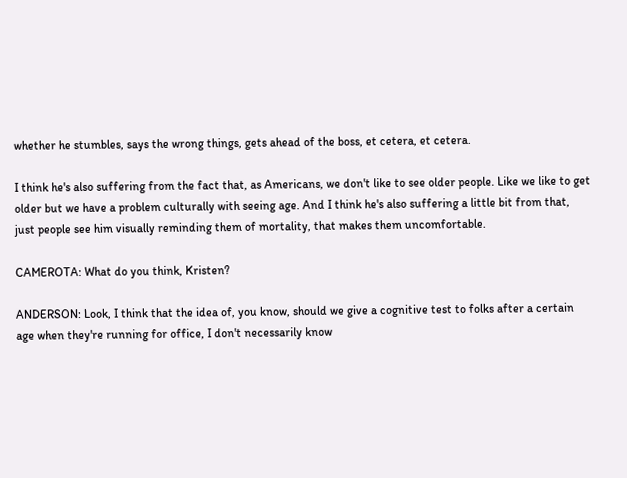whether he stumbles, says the wrong things, gets ahead of the boss, et cetera, et cetera.

I think he's also suffering from the fact that, as Americans, we don't like to see older people. Like we like to get older but we have a problem culturally with seeing age. And I think he's also suffering a little bit from that, just people see him visually reminding them of mortality, that makes them uncomfortable.

CAMEROTA: What do you think, Kristen?

ANDERSON: Look, I think that the idea of, you know, should we give a cognitive test to folks after a certain age when they're running for office, I don't necessarily know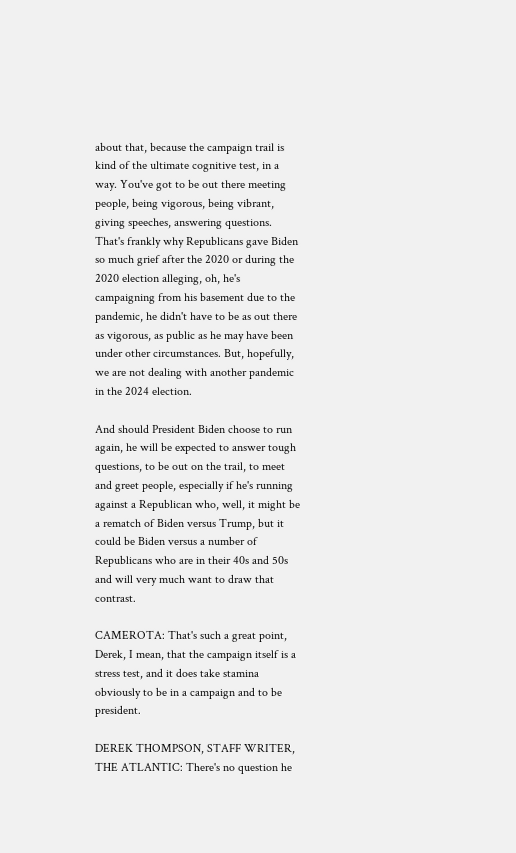about that, because the campaign trail is kind of the ultimate cognitive test, in a way. You've got to be out there meeting people, being vigorous, being vibrant, giving speeches, answering questions. That's frankly why Republicans gave Biden so much grief after the 2020 or during the 2020 election alleging, oh, he's campaigning from his basement due to the pandemic, he didn't have to be as out there as vigorous, as public as he may have been under other circumstances. But, hopefully, we are not dealing with another pandemic in the 2024 election.

And should President Biden choose to run again, he will be expected to answer tough questions, to be out on the trail, to meet and greet people, especially if he's running against a Republican who, well, it might be a rematch of Biden versus Trump, but it could be Biden versus a number of Republicans who are in their 40s and 50s and will very much want to draw that contrast.

CAMEROTA: That's such a great point, Derek, I mean, that the campaign itself is a stress test, and it does take stamina obviously to be in a campaign and to be president.

DEREK THOMPSON, STAFF WRITER, THE ATLANTIC: There's no question he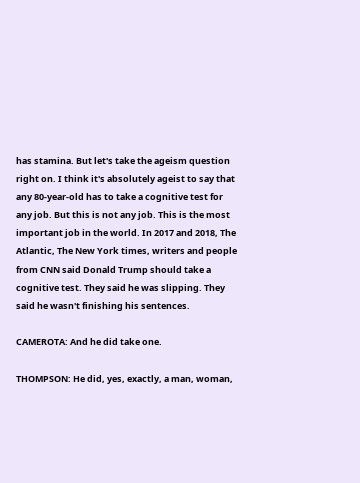has stamina. But let's take the ageism question right on. I think it's absolutely ageist to say that any 80-year-old has to take a cognitive test for any job. But this is not any job. This is the most important job in the world. In 2017 and 2018, The Atlantic, The New York times, writers and people from CNN said Donald Trump should take a cognitive test. They said he was slipping. They said he wasn't finishing his sentences.

CAMEROTA: And he did take one.

THOMPSON: He did, yes, exactly, a man, woman,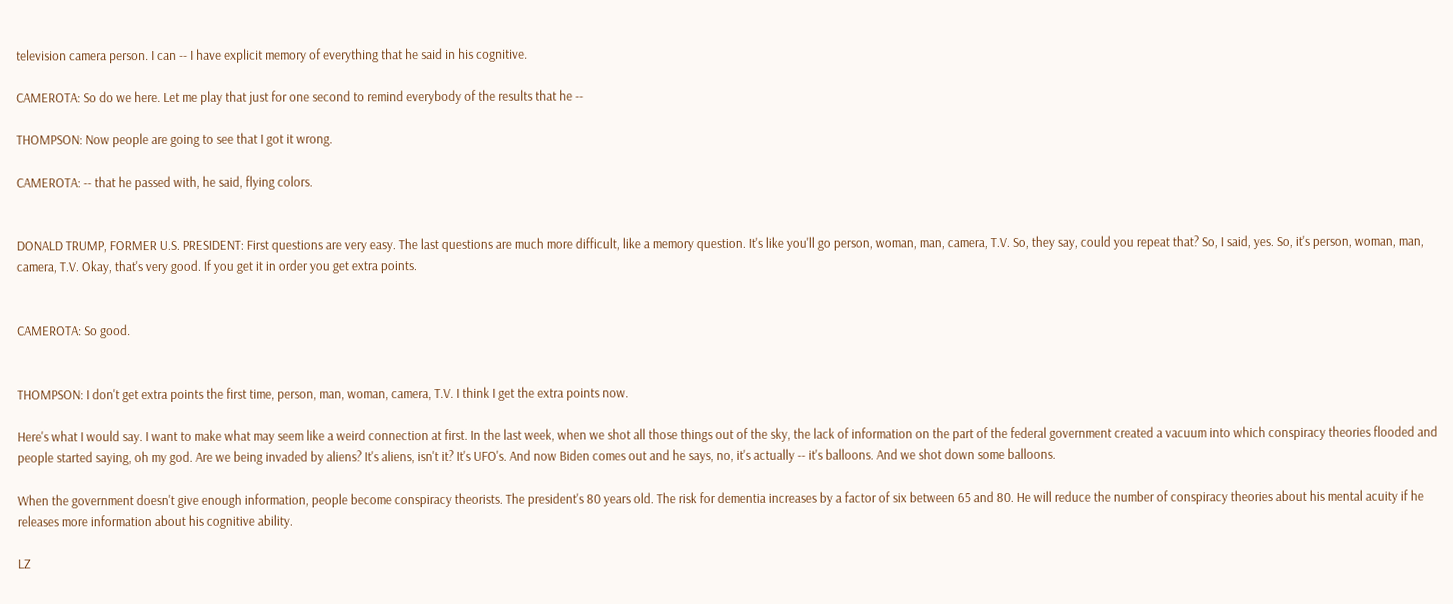television camera person. I can -- I have explicit memory of everything that he said in his cognitive.

CAMEROTA: So do we here. Let me play that just for one second to remind everybody of the results that he --

THOMPSON: Now people are going to see that I got it wrong.

CAMEROTA: -- that he passed with, he said, flying colors.


DONALD TRUMP, FORMER U.S. PRESIDENT: First questions are very easy. The last questions are much more difficult, like a memory question. It's like you'll go person, woman, man, camera, T.V. So, they say, could you repeat that? So, I said, yes. So, it's person, woman, man, camera, T.V. Okay, that's very good. If you get it in order you get extra points.


CAMEROTA: So good.


THOMPSON: I don't get extra points the first time, person, man, woman, camera, T.V. I think I get the extra points now.

Here's what I would say. I want to make what may seem like a weird connection at first. In the last week, when we shot all those things out of the sky, the lack of information on the part of the federal government created a vacuum into which conspiracy theories flooded and people started saying, oh my god. Are we being invaded by aliens? It's aliens, isn't it? It's UFO's. And now Biden comes out and he says, no, it's actually -- it's balloons. And we shot down some balloons.

When the government doesn't give enough information, people become conspiracy theorists. The president's 80 years old. The risk for dementia increases by a factor of six between 65 and 80. He will reduce the number of conspiracy theories about his mental acuity if he releases more information about his cognitive ability.

LZ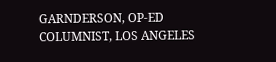GARNDERSON, OP-ED COLUMNIST, LOS ANGELES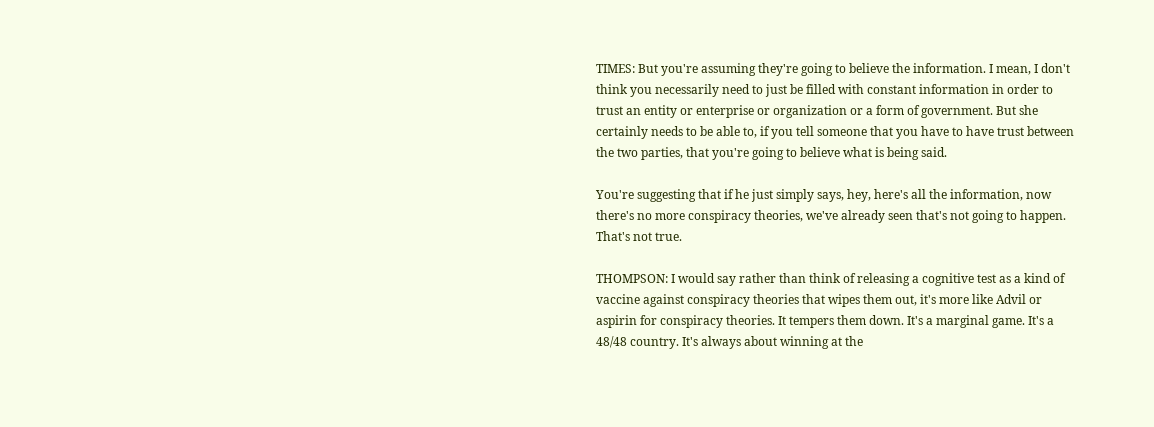TIMES: But you're assuming they're going to believe the information. I mean, I don't think you necessarily need to just be filled with constant information in order to trust an entity or enterprise or organization or a form of government. But she certainly needs to be able to, if you tell someone that you have to have trust between the two parties, that you're going to believe what is being said.

You're suggesting that if he just simply says, hey, here's all the information, now there's no more conspiracy theories, we've already seen that's not going to happen. That's not true.

THOMPSON: I would say rather than think of releasing a cognitive test as a kind of vaccine against conspiracy theories that wipes them out, it's more like Advil or aspirin for conspiracy theories. It tempers them down. It's a marginal game. It's a 48/48 country. It's always about winning at the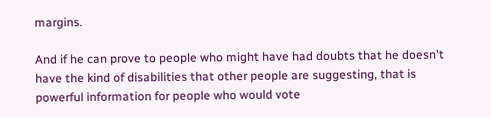margins.

And if he can prove to people who might have had doubts that he doesn't have the kind of disabilities that other people are suggesting, that is powerful information for people who would vote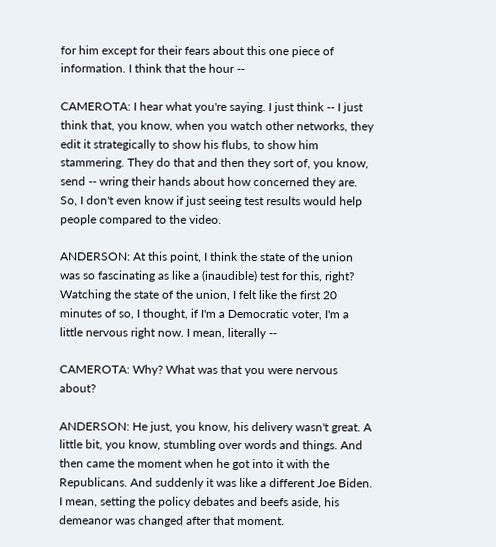for him except for their fears about this one piece of information. I think that the hour --

CAMEROTA: I hear what you're saying. I just think -- I just think that, you know, when you watch other networks, they edit it strategically to show his flubs, to show him stammering. They do that and then they sort of, you know, send -- wring their hands about how concerned they are. So, I don't even know if just seeing test results would help people compared to the video.

ANDERSON: At this point, I think the state of the union was so fascinating as like a (inaudible) test for this, right? Watching the state of the union, I felt like the first 20 minutes of so, I thought, if I'm a Democratic voter, I'm a little nervous right now. I mean, literally --

CAMEROTA: Why? What was that you were nervous about?

ANDERSON: He just, you know, his delivery wasn't great. A little bit, you know, stumbling over words and things. And then came the moment when he got into it with the Republicans. And suddenly it was like a different Joe Biden. I mean, setting the policy debates and beefs aside, his demeanor was changed after that moment.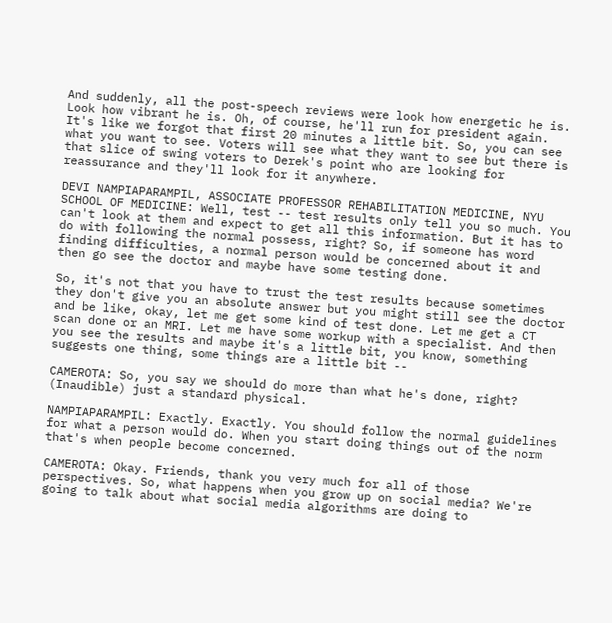And suddenly, all the post-speech reviews were look how energetic he is. Look how vibrant he is. Oh, of course, he'll run for president again. It's like we forgot that first 20 minutes a little bit. So, you can see what you want to see. Voters will see what they want to see but there is that slice of swing voters to Derek's point who are looking for reassurance and they'll look for it anywhere.

DEVI NAMPIAPARAMPIL, ASSOCIATE PROFESSOR REHABILITATION MEDICINE, NYU SCHOOL OF MEDICINE: Well, test -- test results only tell you so much. You can't look at them and expect to get all this information. But it has to do with following the normal possess, right? So, if someone has word finding difficulties, a normal person would be concerned about it and then go see the doctor and maybe have some testing done.

So, it's not that you have to trust the test results because sometimes they don't give you an absolute answer but you might still see the doctor and be like, okay, let me get some kind of test done. Let me get a CT scan done or an MRI. Let me have some workup with a specialist. And then you see the results and maybe it's a little bit, you know, something suggests one thing, some things are a little bit --

CAMEROTA: So, you say we should do more than what he's done, right? (Inaudible) just a standard physical.

NAMPIAPARAMPIL: Exactly. Exactly. You should follow the normal guidelines for what a person would do. When you start doing things out of the norm that's when people become concerned.

CAMEROTA: Okay. Friends, thank you very much for all of those perspectives. So, what happens when you grow up on social media? We're going to talk about what social media algorithms are doing to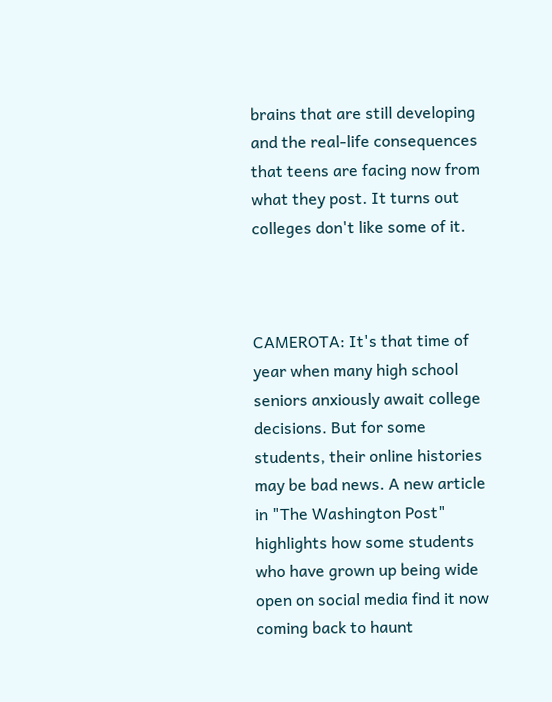brains that are still developing and the real-life consequences that teens are facing now from what they post. It turns out colleges don't like some of it.



CAMEROTA: It's that time of year when many high school seniors anxiously await college decisions. But for some students, their online histories may be bad news. A new article in "The Washington Post" highlights how some students who have grown up being wide open on social media find it now coming back to haunt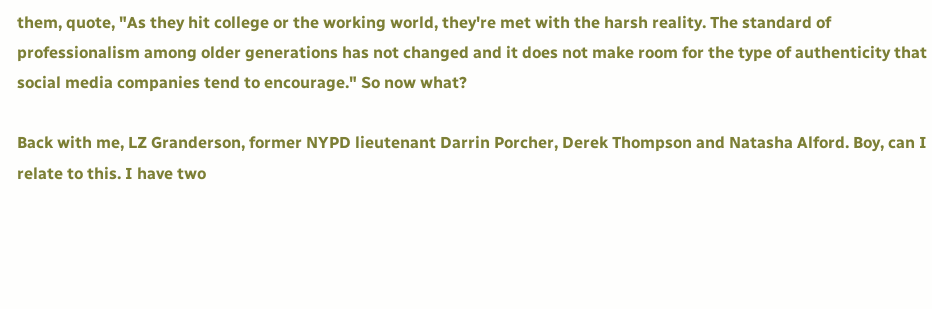them, quote, "As they hit college or the working world, they're met with the harsh reality. The standard of professionalism among older generations has not changed and it does not make room for the type of authenticity that social media companies tend to encourage." So now what?

Back with me, LZ Granderson, former NYPD lieutenant Darrin Porcher, Derek Thompson and Natasha Alford. Boy, can I relate to this. I have two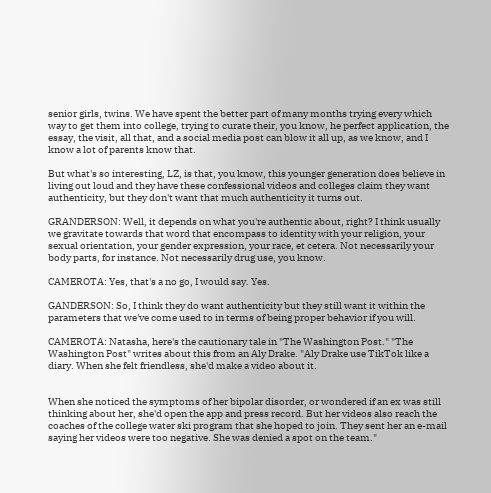senior girls, twins. We have spent the better part of many months trying every which way to get them into college, trying to curate their, you know, he perfect application, the essay, the visit, all that, and a social media post can blow it all up, as we know, and I know a lot of parents know that.

But what's so interesting, LZ, is that, you know, this younger generation does believe in living out loud and they have these confessional videos and colleges claim they want authenticity, but they don't want that much authenticity it turns out.

GRANDERSON: Well, it depends on what you're authentic about, right? I think usually we gravitate towards that word that encompass to identity with your religion, your sexual orientation, your gender expression, your race, et cetera. Not necessarily your body parts, for instance. Not necessarily drug use, you know.

CAMEROTA: Yes, that's a no go, I would say. Yes.

GANDERSON: So, I think they do want authenticity but they still want it within the parameters that we've come used to in terms of being proper behavior if you will.

CAMEROTA: Natasha, here's the cautionary tale in "The Washington Post." "The Washington Post" writes about this from an Aly Drake. "Aly Drake use TikTok like a diary. When she felt friendless, she'd make a video about it.


When she noticed the symptoms of her bipolar disorder, or wondered if an ex was still thinking about her, she'd open the app and press record. But her videos also reach the coaches of the college water ski program that she hoped to join. They sent her an e-mail saying her videos were too negative. She was denied a spot on the team."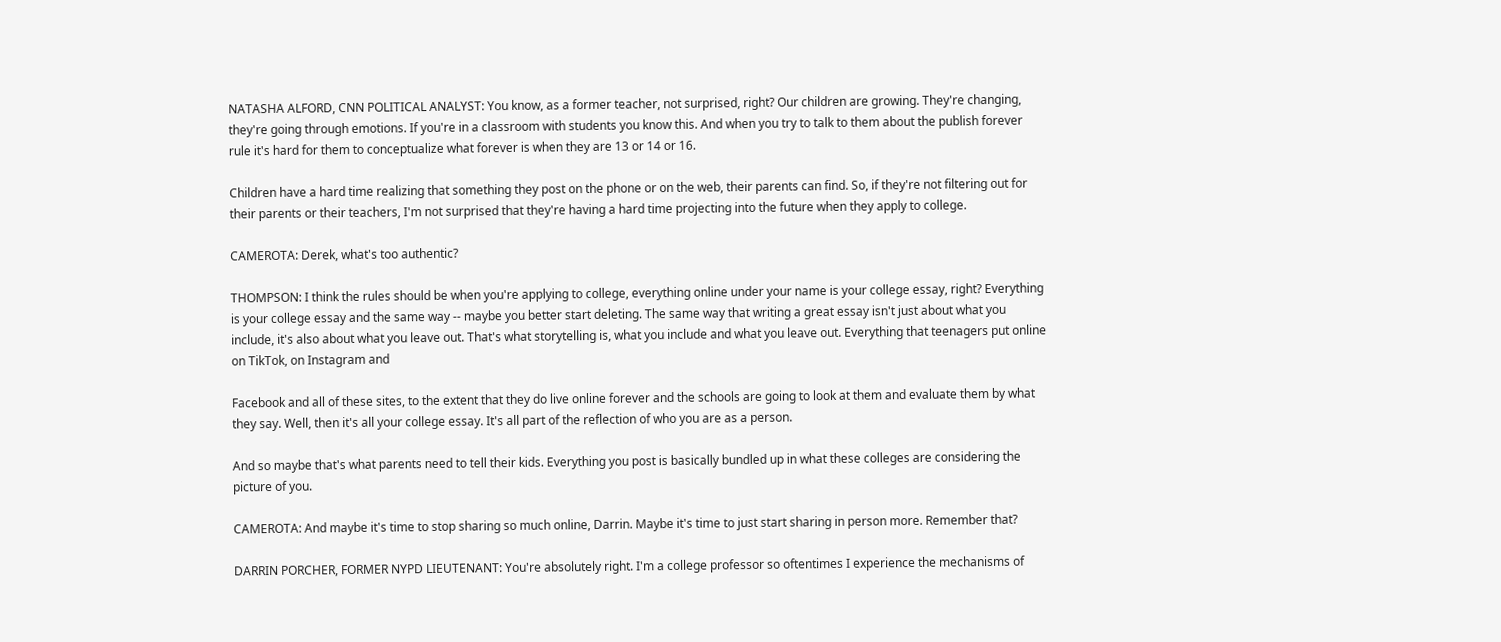NATASHA ALFORD, CNN POLITICAL ANALYST: You know, as a former teacher, not surprised, right? Our children are growing. They're changing, they're going through emotions. If you're in a classroom with students you know this. And when you try to talk to them about the publish forever rule it's hard for them to conceptualize what forever is when they are 13 or 14 or 16.

Children have a hard time realizing that something they post on the phone or on the web, their parents can find. So, if they're not filtering out for their parents or their teachers, I'm not surprised that they're having a hard time projecting into the future when they apply to college.

CAMEROTA: Derek, what's too authentic?

THOMPSON: I think the rules should be when you're applying to college, everything online under your name is your college essay, right? Everything is your college essay and the same way -- maybe you better start deleting. The same way that writing a great essay isn't just about what you include, it's also about what you leave out. That's what storytelling is, what you include and what you leave out. Everything that teenagers put online on TikTok, on Instagram and

Facebook and all of these sites, to the extent that they do live online forever and the schools are going to look at them and evaluate them by what they say. Well, then it's all your college essay. It's all part of the reflection of who you are as a person.

And so maybe that's what parents need to tell their kids. Everything you post is basically bundled up in what these colleges are considering the picture of you.

CAMEROTA: And maybe it's time to stop sharing so much online, Darrin. Maybe it's time to just start sharing in person more. Remember that?

DARRIN PORCHER, FORMER NYPD LIEUTENANT: You're absolutely right. I'm a college professor so oftentimes I experience the mechanisms of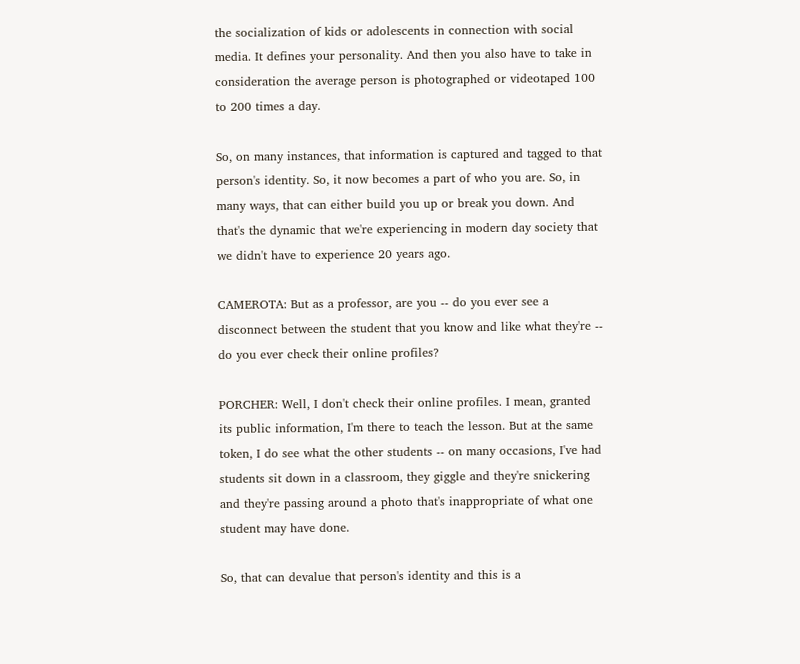the socialization of kids or adolescents in connection with social media. It defines your personality. And then you also have to take in consideration the average person is photographed or videotaped 100 to 200 times a day.

So, on many instances, that information is captured and tagged to that person's identity. So, it now becomes a part of who you are. So, in many ways, that can either build you up or break you down. And that's the dynamic that we're experiencing in modern day society that we didn't have to experience 20 years ago.

CAMEROTA: But as a professor, are you -- do you ever see a disconnect between the student that you know and like what they're -- do you ever check their online profiles?

PORCHER: Well, I don't check their online profiles. I mean, granted its public information, I'm there to teach the lesson. But at the same token, I do see what the other students -- on many occasions, I've had students sit down in a classroom, they giggle and they're snickering and they're passing around a photo that's inappropriate of what one student may have done.

So, that can devalue that person's identity and this is a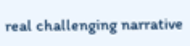real challenging narrative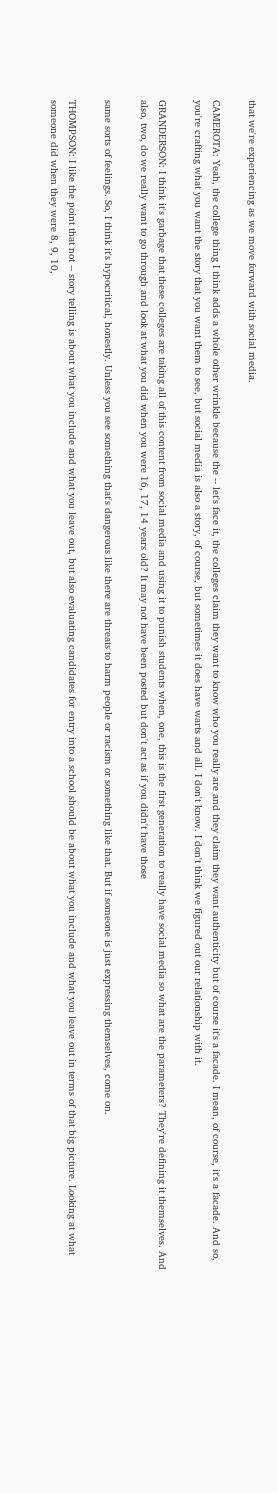that we're experiencing as we move forward with social media.

CAMEROTA: Yeah, the college thing I think adds a whole other wrinkle because the -- let's face it, the colleges claim they want to know who you really are and they claim they want authenticity but of course it's a facade. I mean, of course, it's a facade. And so, you're crafting what you want the story that you want them to see, but social media is also a story, of course, but sometimes it does have warts and all. I don't know. I don't think we figured out our relationship with it.

GRANDERSON: I think it's garbage that these colleges are taking all of this content from social media and using it to punish students when, one, this is the first generation to really have social media so what are the parameters? They're defining it themselves. And also, two, do we really want to go through and look at what you did when you were 16, 17, 14 years old? It may not have been posted but don't act as if you didn't have those

same sorts of feelings. So, I think it's hypocritical, honestly. Unless you see something that's dangerous like there are threats to harm people or racism or something like that. But if someone is just expressing themselves, come on.

THOMPSON: I like the point that not -- story telling is about what you include and what you leave out, but also evaluating candidates for entry into a school should be about what you include and what you leave out in terms of that big picture. Looking at what someone did when they were 8, 9, 10,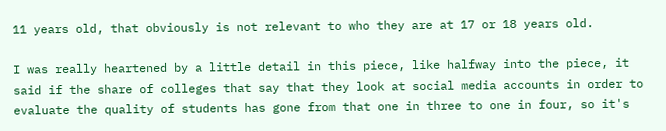11 years old, that obviously is not relevant to who they are at 17 or 18 years old.

I was really heartened by a little detail in this piece, like halfway into the piece, it said if the share of colleges that say that they look at social media accounts in order to evaluate the quality of students has gone from that one in three to one in four, so it's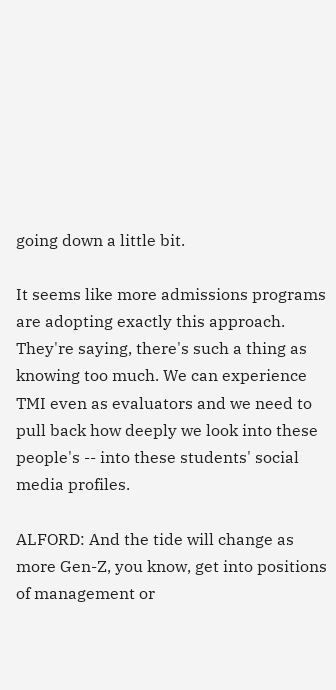going down a little bit.

It seems like more admissions programs are adopting exactly this approach. They're saying, there's such a thing as knowing too much. We can experience TMI even as evaluators and we need to pull back how deeply we look into these people's -- into these students' social media profiles.

ALFORD: And the tide will change as more Gen-Z, you know, get into positions of management or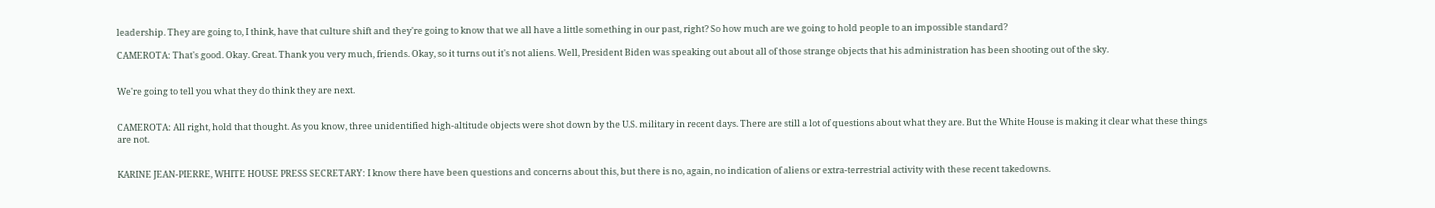leadership. They are going to, I think, have that culture shift and they're going to know that we all have a little something in our past, right? So how much are we going to hold people to an impossible standard?

CAMEROTA: That's good. Okay. Great. Thank you very much, friends. Okay, so it turns out it's not aliens. Well, President Biden was speaking out about all of those strange objects that his administration has been shooting out of the sky.


We're going to tell you what they do think they are next.


CAMEROTA: All right, hold that thought. As you know, three unidentified high-altitude objects were shot down by the U.S. military in recent days. There are still a lot of questions about what they are. But the White House is making it clear what these things are not.


KARINE JEAN-PIERRE, WHITE HOUSE PRESS SECRETARY: I know there have been questions and concerns about this, but there is no, again, no indication of aliens or extra-terrestrial activity with these recent takedowns.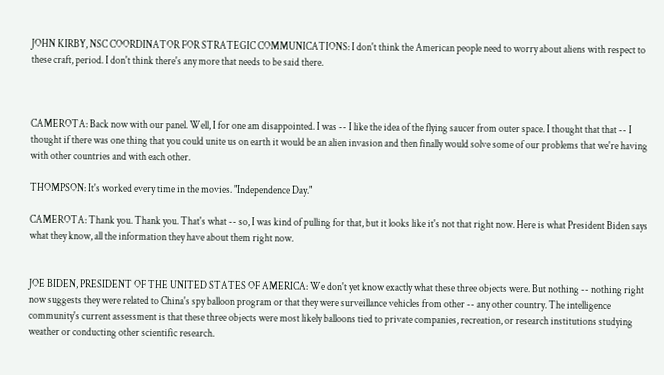JOHN KIRBY, NSC COORDINATOR FOR STRATEGIC COMMUNICATIONS: I don't think the American people need to worry about aliens with respect to these craft, period. I don't think there's any more that needs to be said there.



CAMEROTA: Back now with our panel. Well, I for one am disappointed. I was -- I like the idea of the flying saucer from outer space. I thought that that -- I thought if there was one thing that you could unite us on earth it would be an alien invasion and then finally would solve some of our problems that we're having with other countries and with each other.

THOMPSON: It's worked every time in the movies. "Independence Day."

CAMEROTA: Thank you. Thank you. That's what -- so, I was kind of pulling for that, but it looks like it's not that right now. Here is what President Biden says what they know, all the information they have about them right now.


JOE BIDEN, PRESIDENT OF THE UNITED STATES OF AMERICA: We don't yet know exactly what these three objects were. But nothing -- nothing right now suggests they were related to China's spy balloon program or that they were surveillance vehicles from other -- any other country. The intelligence community's current assessment is that these three objects were most likely balloons tied to private companies, recreation, or research institutions studying weather or conducting other scientific research.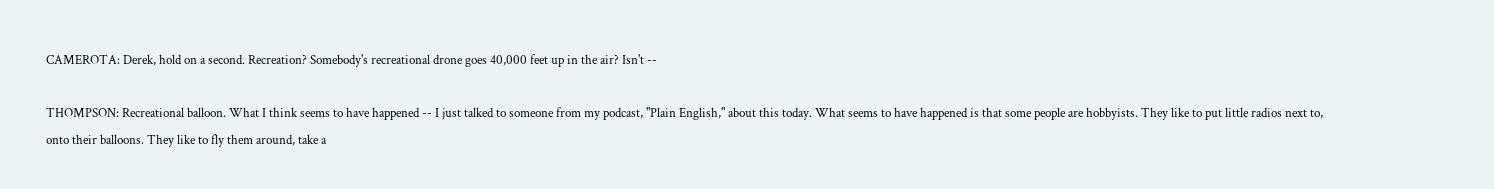CAMEROTA: Derek, hold on a second. Recreation? Somebody's recreational drone goes 40,000 feet up in the air? Isn't --

THOMPSON: Recreational balloon. What I think seems to have happened -- I just talked to someone from my podcast, "Plain English," about this today. What seems to have happened is that some people are hobbyists. They like to put little radios next to, onto their balloons. They like to fly them around, take a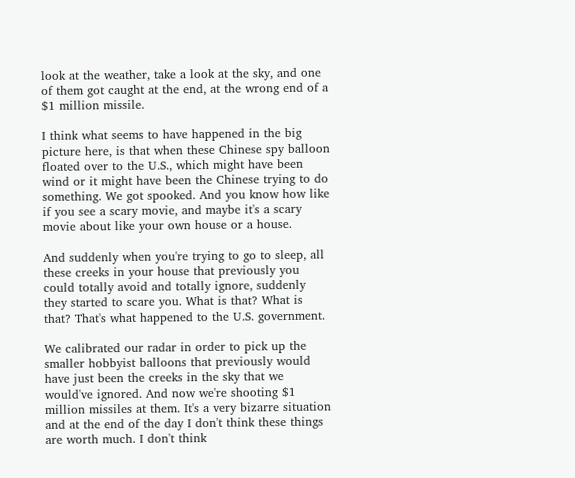look at the weather, take a look at the sky, and one of them got caught at the end, at the wrong end of a $1 million missile.

I think what seems to have happened in the big picture here, is that when these Chinese spy balloon floated over to the U.S., which might have been wind or it might have been the Chinese trying to do something. We got spooked. And you know how like if you see a scary movie, and maybe it's a scary movie about like your own house or a house.

And suddenly when you're trying to go to sleep, all these creeks in your house that previously you could totally avoid and totally ignore, suddenly they started to scare you. What is that? What is that? That's what happened to the U.S. government.

We calibrated our radar in order to pick up the smaller hobbyist balloons that previously would have just been the creeks in the sky that we would've ignored. And now we're shooting $1 million missiles at them. It's a very bizarre situation and at the end of the day I don't think these things are worth much. I don't think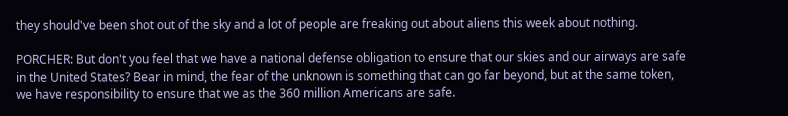they should've been shot out of the sky and a lot of people are freaking out about aliens this week about nothing.

PORCHER: But don't you feel that we have a national defense obligation to ensure that our skies and our airways are safe in the United States? Bear in mind, the fear of the unknown is something that can go far beyond, but at the same token, we have responsibility to ensure that we as the 360 million Americans are safe.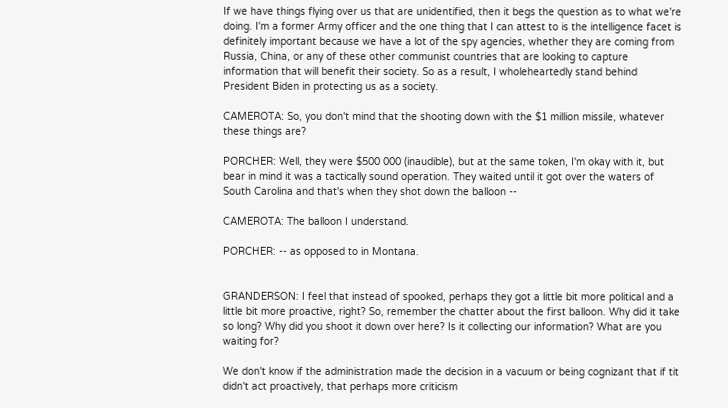If we have things flying over us that are unidentified, then it begs the question as to what we're doing. I'm a former Army officer and the one thing that I can attest to is the intelligence facet is definitely important because we have a lot of the spy agencies, whether they are coming from Russia, China, or any of these other communist countries that are looking to capture information that will benefit their society. So as a result, I wholeheartedly stand behind President Biden in protecting us as a society.

CAMEROTA: So, you don't mind that the shooting down with the $1 million missile, whatever these things are?

PORCHER: Well, they were $500 000 (inaudible), but at the same token, I'm okay with it, but bear in mind it was a tactically sound operation. They waited until it got over the waters of South Carolina and that's when they shot down the balloon --

CAMEROTA: The balloon I understand.

PORCHER: -- as opposed to in Montana.


GRANDERSON: I feel that instead of spooked, perhaps they got a little bit more political and a little bit more proactive, right? So, remember the chatter about the first balloon. Why did it take so long? Why did you shoot it down over here? Is it collecting our information? What are you waiting for?

We don't know if the administration made the decision in a vacuum or being cognizant that if tit didn't act proactively, that perhaps more criticism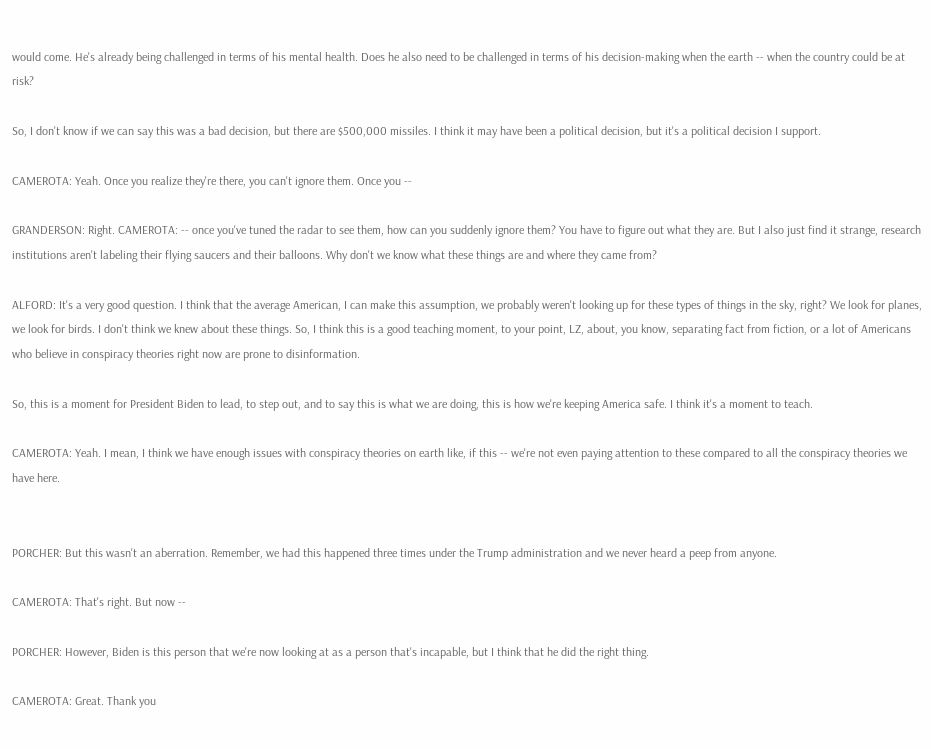would come. He's already being challenged in terms of his mental health. Does he also need to be challenged in terms of his decision-making when the earth -- when the country could be at risk?

So, I don't know if we can say this was a bad decision, but there are $500,000 missiles. I think it may have been a political decision, but it's a political decision I support.

CAMEROTA: Yeah. Once you realize they're there, you can't ignore them. Once you --

GRANDERSON: Right. CAMEROTA: -- once you've tuned the radar to see them, how can you suddenly ignore them? You have to figure out what they are. But I also just find it strange, research institutions aren't labeling their flying saucers and their balloons. Why don't we know what these things are and where they came from?

ALFORD: It's a very good question. I think that the average American, I can make this assumption, we probably weren't looking up for these types of things in the sky, right? We look for planes, we look for birds. I don't think we knew about these things. So, I think this is a good teaching moment, to your point, LZ, about, you know, separating fact from fiction, or a lot of Americans who believe in conspiracy theories right now are prone to disinformation.

So, this is a moment for President Biden to lead, to step out, and to say this is what we are doing, this is how we're keeping America safe. I think it's a moment to teach.

CAMEROTA: Yeah. I mean, I think we have enough issues with conspiracy theories on earth like, if this -- we're not even paying attention to these compared to all the conspiracy theories we have here.


PORCHER: But this wasn't an aberration. Remember, we had this happened three times under the Trump administration and we never heard a peep from anyone.

CAMEROTA: That's right. But now --

PORCHER: However, Biden is this person that we're now looking at as a person that's incapable, but I think that he did the right thing.

CAMEROTA: Great. Thank you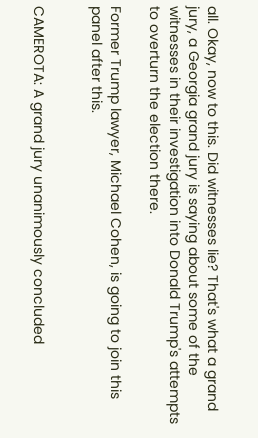all. Okay, now to this. Did witnesses lie? That's what a grand jury, a Georgia grand jury is saying about some of the witnesses in their investigation into Donald Trump's attempts to overturn the election there.

Former Trump lawyer, Michael Cohen, is going to join this panel after this.


CAMEROTA: A grand jury unanimously concluded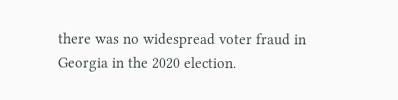there was no widespread voter fraud in Georgia in the 2020 election.